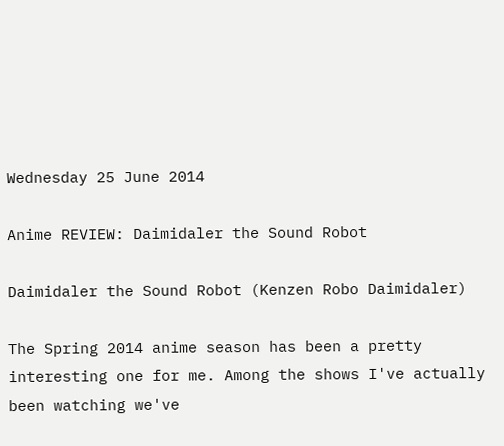Wednesday 25 June 2014

Anime REVIEW: Daimidaler the Sound Robot

Daimidaler the Sound Robot (Kenzen Robo Daimidaler)

The Spring 2014 anime season has been a pretty interesting one for me. Among the shows I've actually been watching we've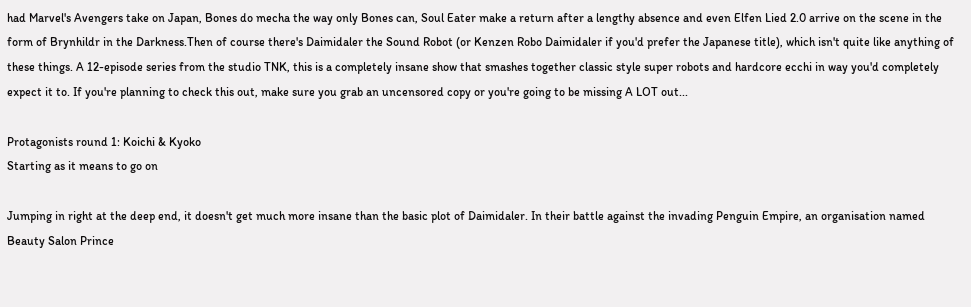had Marvel's Avengers take on Japan, Bones do mecha the way only Bones can, Soul Eater make a return after a lengthy absence and even Elfen Lied 2.0 arrive on the scene in the form of Brynhildr in the Darkness.Then of course there's Daimidaler the Sound Robot (or Kenzen Robo Daimidaler if you'd prefer the Japanese title), which isn't quite like anything of these things. A 12-episode series from the studio TNK, this is a completely insane show that smashes together classic style super robots and hardcore ecchi in way you'd completely expect it to. If you're planning to check this out, make sure you grab an uncensored copy or you're going to be missing A LOT out...

Protagonists round 1: Koichi & Kyoko
Starting as it means to go on

Jumping in right at the deep end, it doesn't get much more insane than the basic plot of Daimidaler. In their battle against the invading Penguin Empire, an organisation named Beauty Salon Prince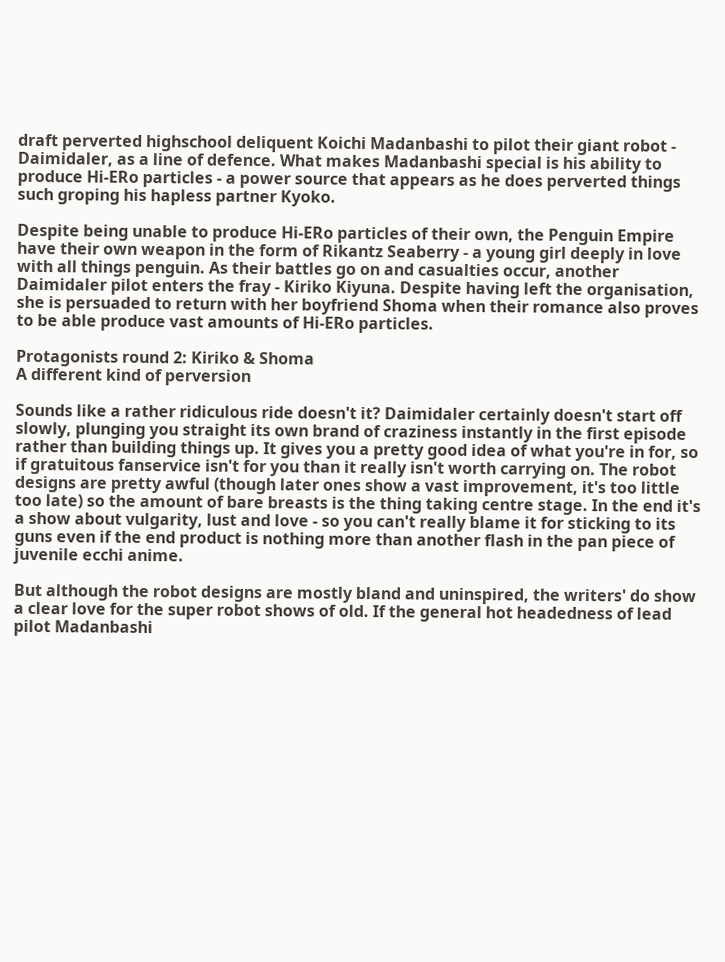draft perverted highschool deliquent Koichi Madanbashi to pilot their giant robot - Daimidaler, as a line of defence. What makes Madanbashi special is his ability to produce Hi-ERo particles - a power source that appears as he does perverted things such groping his hapless partner Kyoko.

Despite being unable to produce Hi-ERo particles of their own, the Penguin Empire have their own weapon in the form of Rikantz Seaberry - a young girl deeply in love with all things penguin. As their battles go on and casualties occur, another Daimidaler pilot enters the fray - Kiriko Kiyuna. Despite having left the organisation, she is persuaded to return with her boyfriend Shoma when their romance also proves to be able produce vast amounts of Hi-ERo particles.

Protagonists round 2: Kiriko & Shoma
A different kind of perversion

Sounds like a rather ridiculous ride doesn't it? Daimidaler certainly doesn't start off slowly, plunging you straight its own brand of craziness instantly in the first episode rather than building things up. It gives you a pretty good idea of what you're in for, so if gratuitous fanservice isn't for you than it really isn't worth carrying on. The robot designs are pretty awful (though later ones show a vast improvement, it's too little too late) so the amount of bare breasts is the thing taking centre stage. In the end it's a show about vulgarity, lust and love - so you can't really blame it for sticking to its guns even if the end product is nothing more than another flash in the pan piece of juvenile ecchi anime.

But although the robot designs are mostly bland and uninspired, the writers' do show a clear love for the super robot shows of old. If the general hot headedness of lead pilot Madanbashi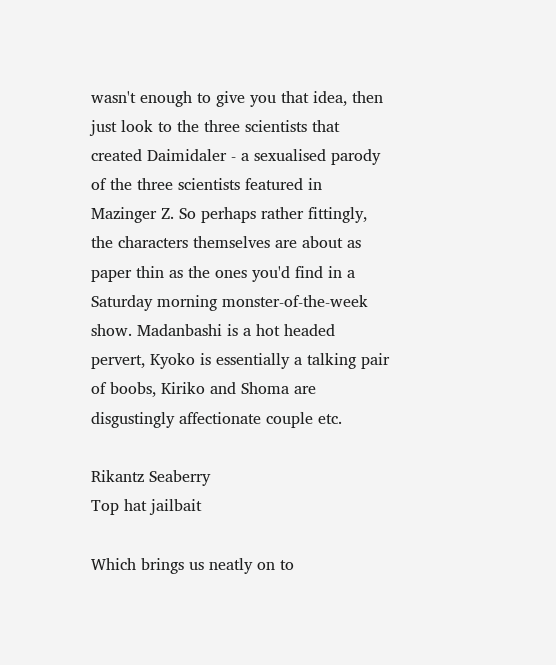wasn't enough to give you that idea, then just look to the three scientists that created Daimidaler - a sexualised parody of the three scientists featured in Mazinger Z. So perhaps rather fittingly, the characters themselves are about as paper thin as the ones you'd find in a Saturday morning monster-of-the-week show. Madanbashi is a hot headed pervert, Kyoko is essentially a talking pair of boobs, Kiriko and Shoma are disgustingly affectionate couple etc.

Rikantz Seaberry
Top hat jailbait

Which brings us neatly on to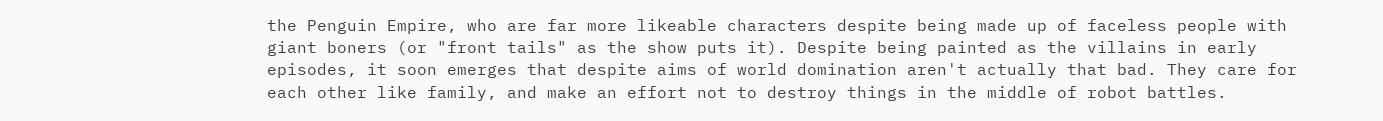the Penguin Empire, who are far more likeable characters despite being made up of faceless people with giant boners (or "front tails" as the show puts it). Despite being painted as the villains in early episodes, it soon emerges that despite aims of world domination aren't actually that bad. They care for each other like family, and make an effort not to destroy things in the middle of robot battles.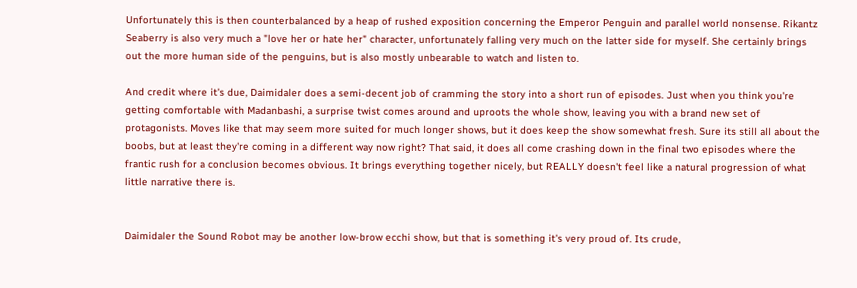Unfortunately this is then counterbalanced by a heap of rushed exposition concerning the Emperor Penguin and parallel world nonsense. Rikantz Seaberry is also very much a "love her or hate her" character, unfortunately falling very much on the latter side for myself. She certainly brings out the more human side of the penguins, but is also mostly unbearable to watch and listen to.

And credit where it's due, Daimidaler does a semi-decent job of cramming the story into a short run of episodes. Just when you think you're getting comfortable with Madanbashi, a surprise twist comes around and uproots the whole show, leaving you with a brand new set of protagonists. Moves like that may seem more suited for much longer shows, but it does keep the show somewhat fresh. Sure its still all about the boobs, but at least they're coming in a different way now right? That said, it does all come crashing down in the final two episodes where the frantic rush for a conclusion becomes obvious. It brings everything together nicely, but REALLY doesn't feel like a natural progression of what little narrative there is.


Daimidaler the Sound Robot may be another low-brow ecchi show, but that is something it's very proud of. Its crude,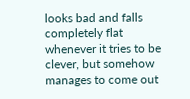looks bad and falls completely flat whenever it tries to be clever, but somehow manages to come out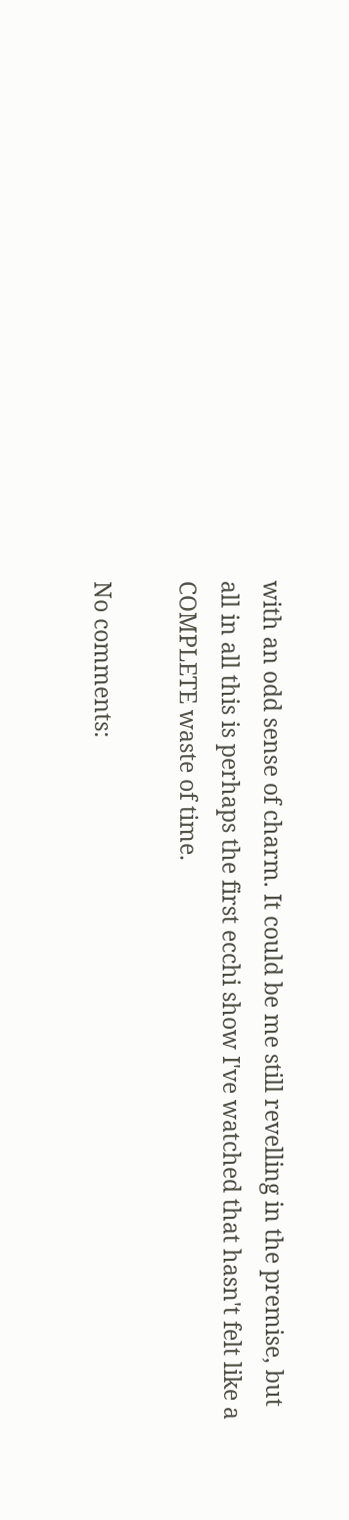with an odd sense of charm. It could be me still revelling in the premise, but all in all this is perhaps the first ecchi show I've watched that hasn't felt like a COMPLETE waste of time.

No comments: